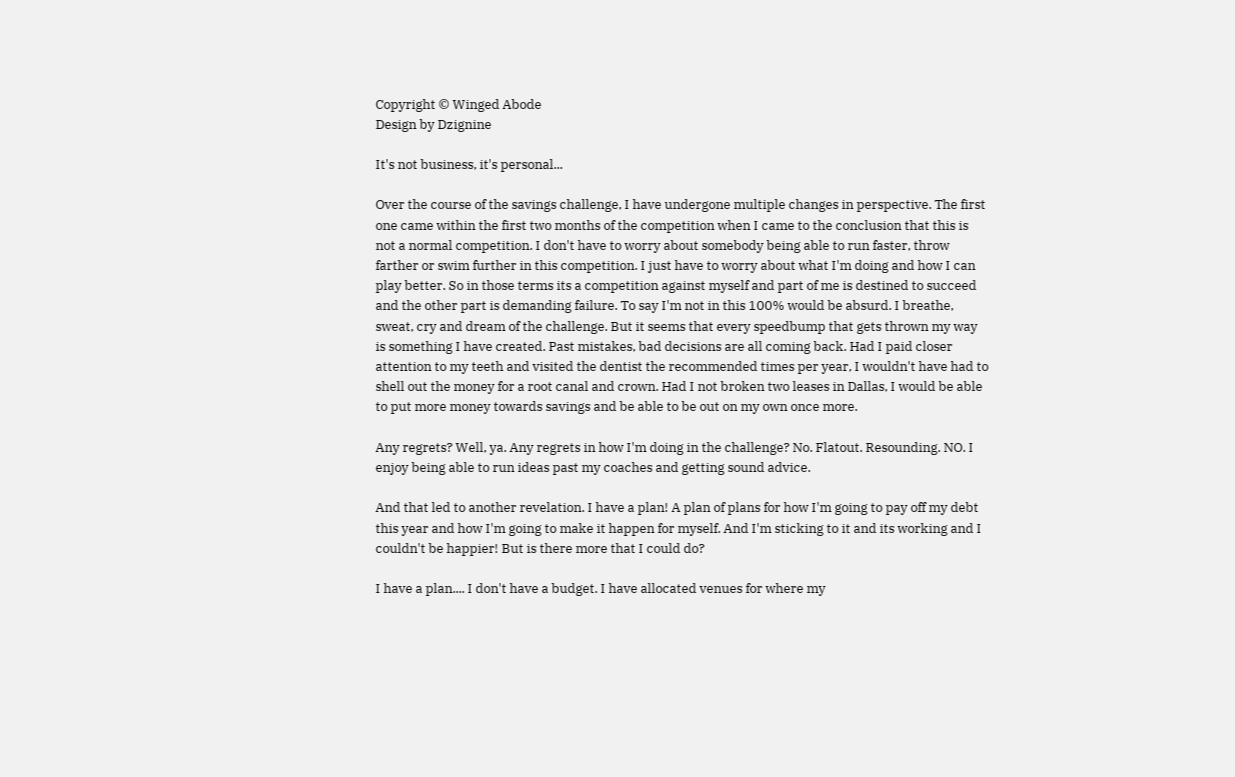Copyright © Winged Abode
Design by Dzignine

It's not business, it's personal...

Over the course of the savings challenge, I have undergone multiple changes in perspective. The first one came within the first two months of the competition when I came to the conclusion that this is not a normal competition. I don't have to worry about somebody being able to run faster, throw farther or swim further in this competition. I just have to worry about what I'm doing and how I can play better. So in those terms its a competition against myself and part of me is destined to succeed and the other part is demanding failure. To say I'm not in this 100% would be absurd. I breathe, sweat, cry and dream of the challenge. But it seems that every speedbump that gets thrown my way is something I have created. Past mistakes, bad decisions are all coming back. Had I paid closer attention to my teeth and visited the dentist the recommended times per year, I wouldn't have had to shell out the money for a root canal and crown. Had I not broken two leases in Dallas, I would be able to put more money towards savings and be able to be out on my own once more.

Any regrets? Well, ya. Any regrets in how I'm doing in the challenge? No. Flatout. Resounding. NO. I enjoy being able to run ideas past my coaches and getting sound advice.

And that led to another revelation. I have a plan! A plan of plans for how I'm going to pay off my debt this year and how I'm going to make it happen for myself. And I'm sticking to it and its working and I couldn't be happier! But is there more that I could do?

I have a plan.... I don't have a budget. I have allocated venues for where my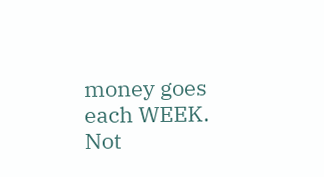money goes each WEEK. Not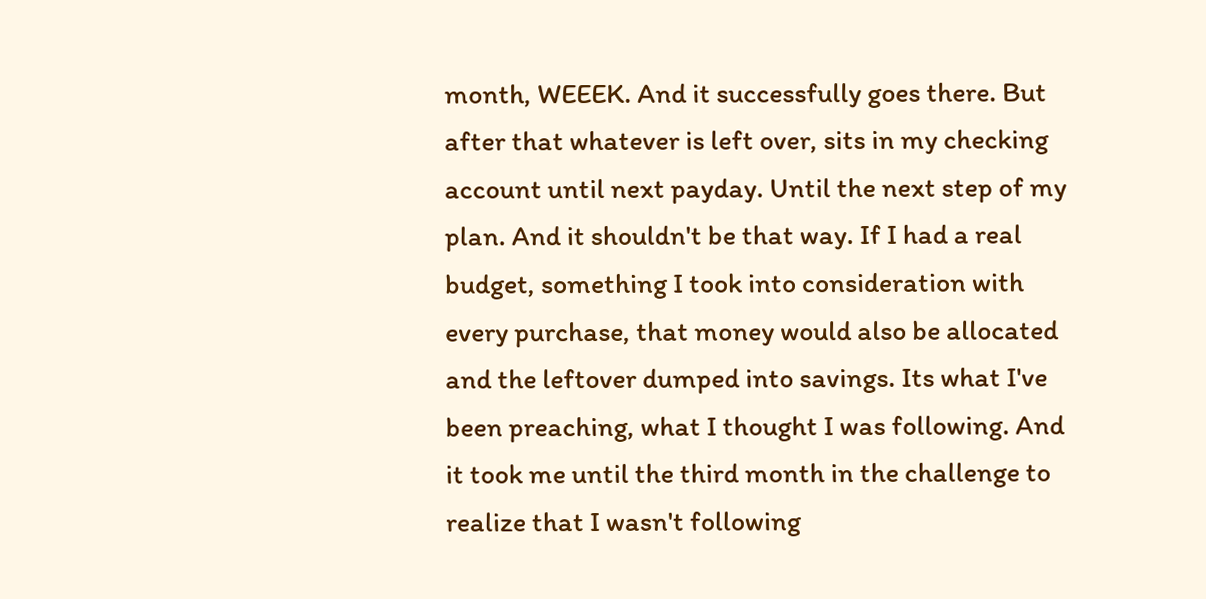month, WEEEK. And it successfully goes there. But after that whatever is left over, sits in my checking account until next payday. Until the next step of my plan. And it shouldn't be that way. If I had a real budget, something I took into consideration with every purchase, that money would also be allocated and the leftover dumped into savings. Its what I've been preaching, what I thought I was following. And it took me until the third month in the challenge to realize that I wasn't following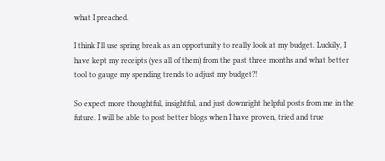what I preached.

I think I'll use spring break as an opportunity to really look at my budget. Luckily, I have kept my receipts (yes all of them) from the past three months and what better tool to gauge my spending trends to adjust my budget?!

So expect more thoughtful, insightful, and just downright helpful posts from me in the future. I will be able to post better blogs when I have proven, tried and true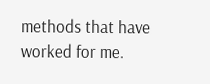methods that have worked for me.